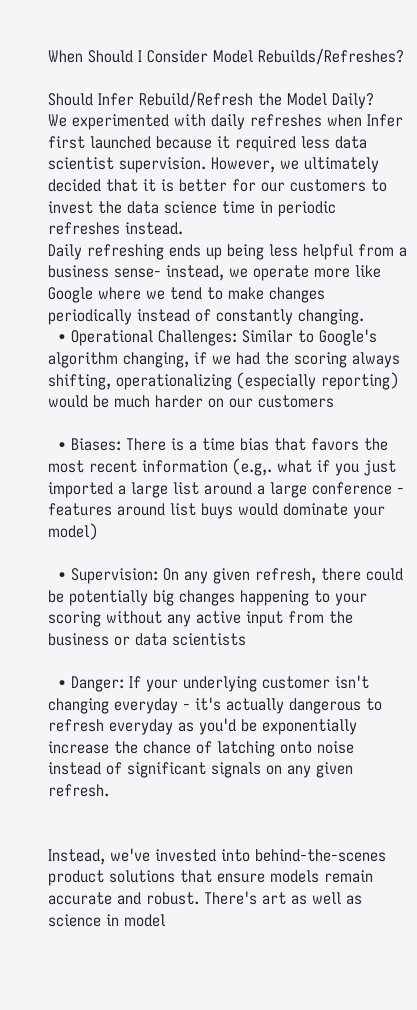When Should I Consider Model Rebuilds/Refreshes?

Should Infer Rebuild/Refresh the Model Daily?
We experimented with daily refreshes when Infer first launched because it required less data scientist supervision. However, we ultimately decided that it is better for our customers to invest the data science time in periodic refreshes instead.
Daily refreshing ends up being less helpful from a business sense- instead, we operate more like Google where we tend to make changes periodically instead of constantly changing.
  • Operational Challenges: Similar to Google's algorithm changing, if we had the scoring always shifting, operationalizing (especially reporting) would be much harder on our customers

  • Biases: There is a time bias that favors the most recent information (e.g,. what if you just imported a large list around a large conference - features around list buys would dominate your model)

  • Supervision: On any given refresh, there could be potentially big changes happening to your scoring without any active input from the business or data scientists

  • Danger: If your underlying customer isn't changing everyday - it's actually dangerous to refresh everyday as you'd be exponentially increase the chance of latching onto noise instead of significant signals on any given refresh.


Instead, we've invested into behind-the-scenes product solutions that ensure models remain accurate and robust. There's art as well as science in model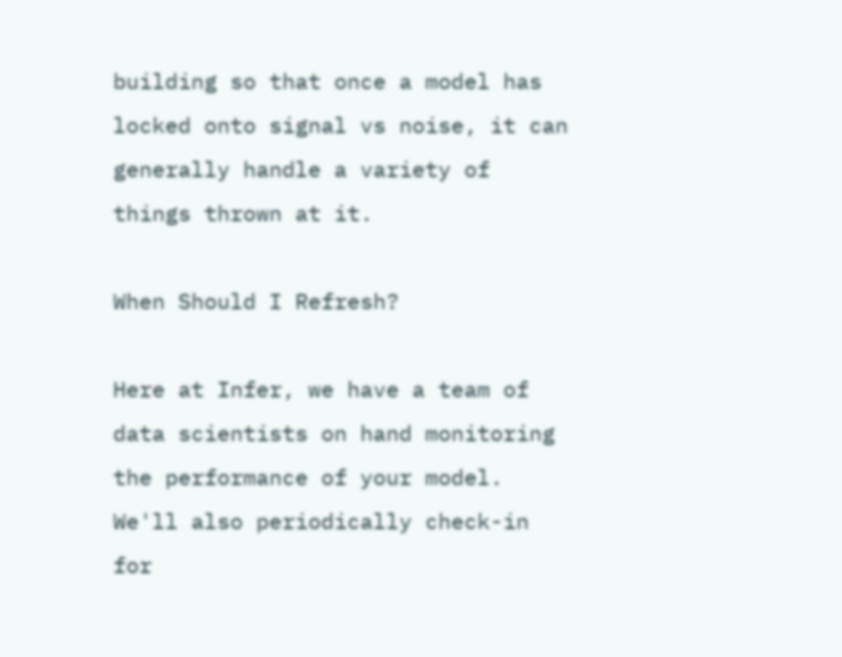building so that once a model has locked onto signal vs noise, it can generally handle a variety of things thrown at it.

When Should I Refresh?

Here at Infer, we have a team of data scientists on hand monitoring the performance of your model. We'll also periodically check-in for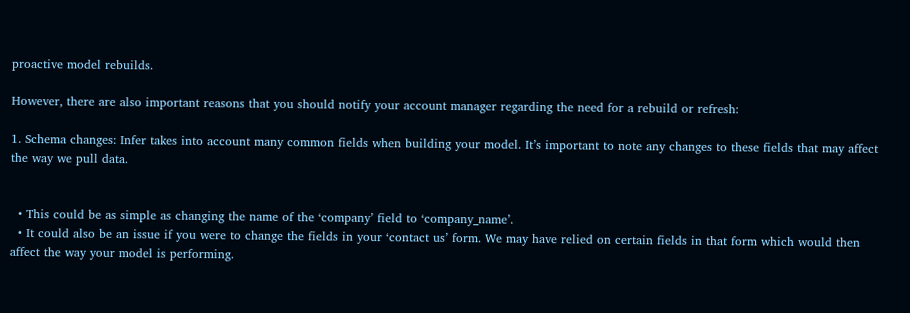proactive model rebuilds.

However, there are also important reasons that you should notify your account manager regarding the need for a rebuild or refresh:

1. Schema changes: Infer takes into account many common fields when building your model. It’s important to note any changes to these fields that may affect the way we pull data.


  • This could be as simple as changing the name of the ‘company’ field to ‘company_name’.
  • It could also be an issue if you were to change the fields in your ‘contact us’ form. We may have relied on certain fields in that form which would then affect the way your model is performing.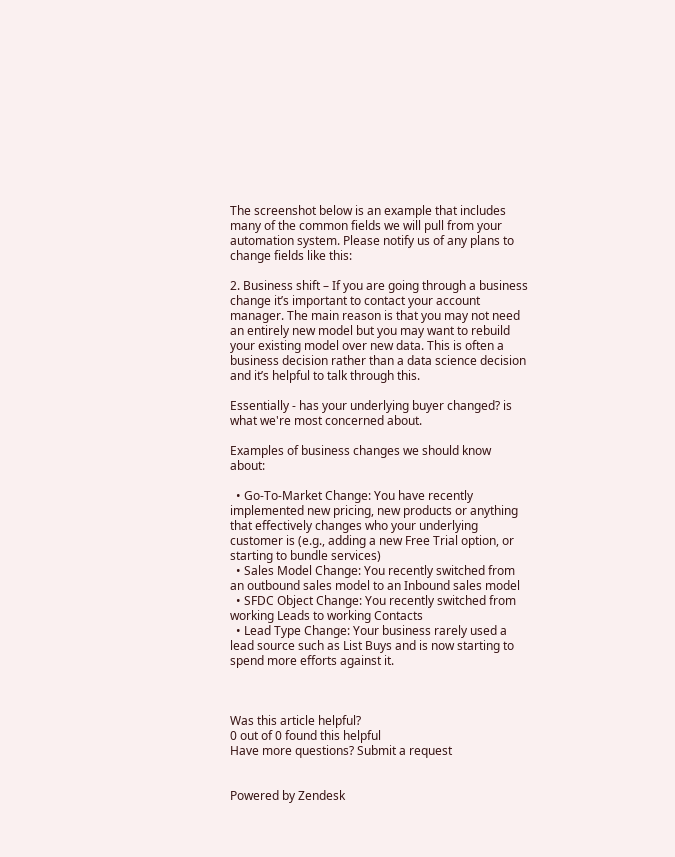The screenshot below is an example that includes many of the common fields we will pull from your automation system. Please notify us of any plans to change fields like this:

2. Business shift – If you are going through a business change it’s important to contact your account manager. The main reason is that you may not need an entirely new model but you may want to rebuild your existing model over new data. This is often a business decision rather than a data science decision and it’s helpful to talk through this.

Essentially - has your underlying buyer changed? is what we're most concerned about.

Examples of business changes we should know about:

  • Go-To-Market Change: You have recently implemented new pricing, new products or anything that effectively changes who your underlying customer is (e.g., adding a new Free Trial option, or starting to bundle services)
  • Sales Model Change: You recently switched from an outbound sales model to an Inbound sales model
  • SFDC Object Change: You recently switched from working Leads to working Contacts
  • Lead Type Change: Your business rarely used a lead source such as List Buys and is now starting to spend more efforts against it.



Was this article helpful?
0 out of 0 found this helpful
Have more questions? Submit a request


Powered by Zendesk